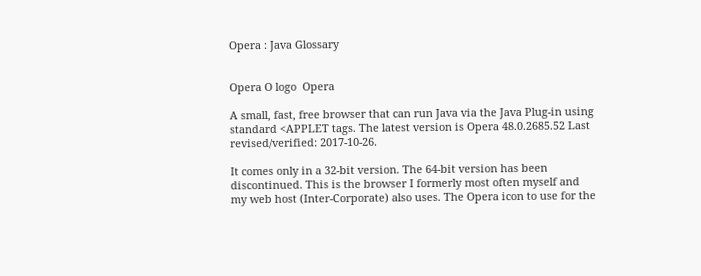Opera : Java Glossary


Opera O logo  Opera

A small, fast, free browser that can run Java via the Java Plug-in using standard <APPLET tags. The latest version is Opera 48.0.2685.52 Last revised/verified: 2017-10-26.

It comes only in a 32-bit version. The 64-bit version has been discontinued. This is the browser I formerly most often myself and my web host (Inter-Corporate) also uses. The Opera icon to use for the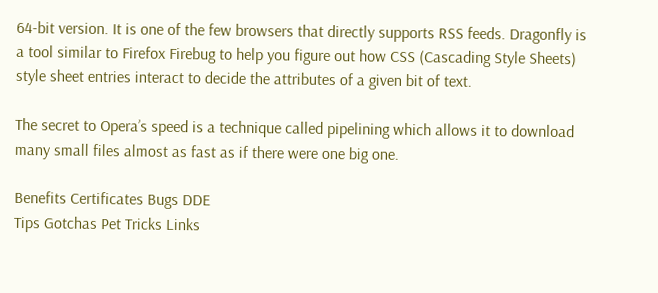64-bit version. It is one of the few browsers that directly supports RSS feeds. Dragonfly is a tool similar to Firefox Firebug to help you figure out how CSS (Cascading Style Sheets) style sheet entries interact to decide the attributes of a given bit of text.

The secret to Opera’s speed is a technique called pipelining which allows it to download many small files almost as fast as if there were one big one.

Benefits Certificates Bugs DDE
Tips Gotchas Pet Tricks Links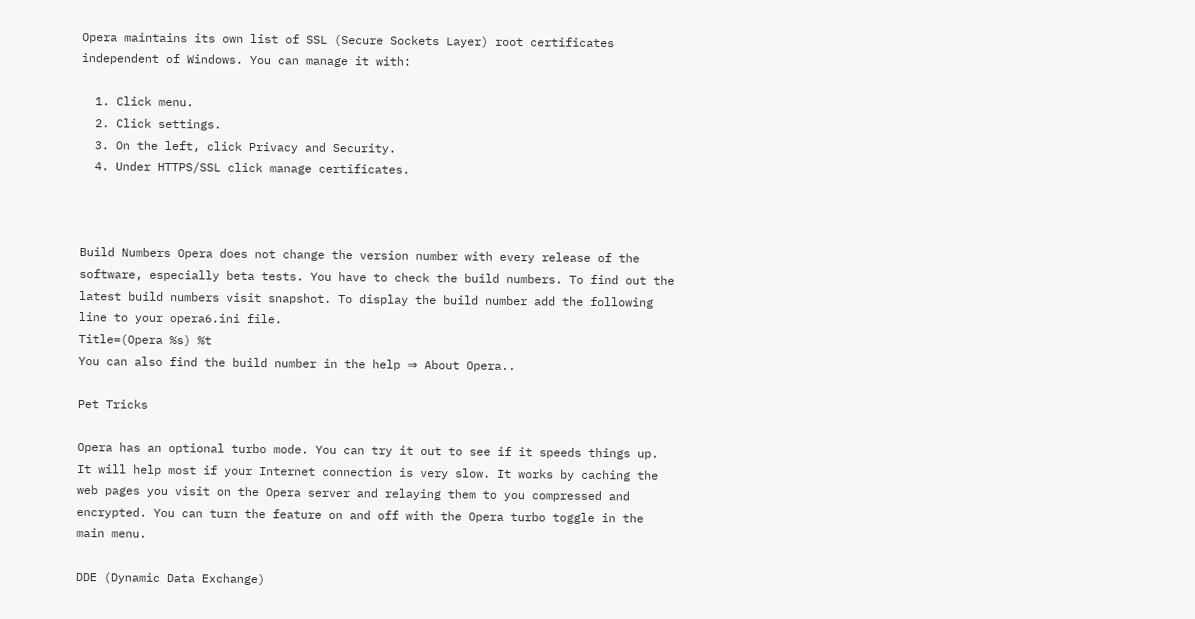Opera maintains its own list of SSL (Secure Sockets Layer) root certificates independent of Windows. You can manage it with:

  1. Click menu.
  2. Click settings.
  3. On the left, click Privacy and Security.
  4. Under HTTPS/SSL click manage certificates.



Build Numbers Opera does not change the version number with every release of the software, especially beta tests. You have to check the build numbers. To find out the latest build numbers visit snapshot. To display the build number add the following line to your opera6.ini file.
Title=(Opera %s) %t
You can also find the build number in the help ⇒ About Opera..

Pet Tricks

Opera has an optional turbo mode. You can try it out to see if it speeds things up. It will help most if your Internet connection is very slow. It works by caching the web pages you visit on the Opera server and relaying them to you compressed and encrypted. You can turn the feature on and off with the Opera turbo toggle in the main menu.

DDE (Dynamic Data Exchange)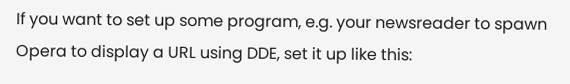If you want to set up some program, e.g. your newsreader to spawn Opera to display a URL using DDE, set it up like this: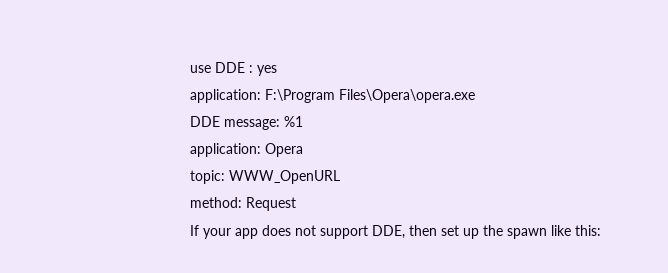use DDE : yes
application: F:\Program Files\Opera\opera.exe
DDE message: %1
application: Opera
topic: WWW_OpenURL
method: Request
If your app does not support DDE, then set up the spawn like this: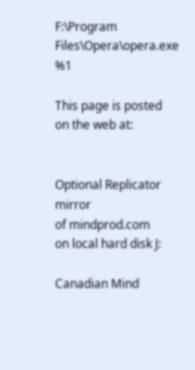F:\Program Files\Opera\opera.exe %1

This page is posted
on the web at:


Optional Replicator mirror
of mindprod.com
on local hard disk J:

Canadian Mind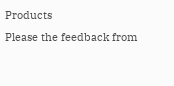Products
Please the feedback from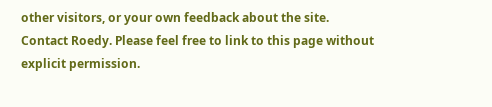other visitors, or your own feedback about the site.
Contact Roedy. Please feel free to link to this page without explicit permission.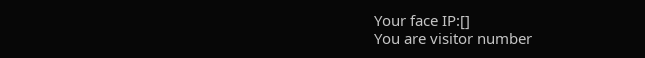Your face IP:[]
You are visitor number